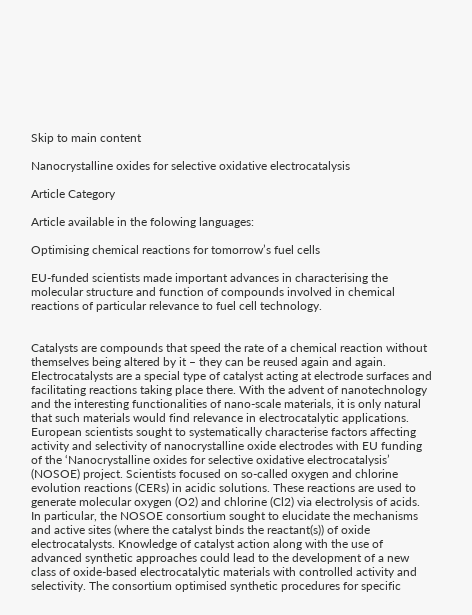Skip to main content

Nanocrystalline oxides for selective oxidative electrocatalysis

Article Category

Article available in the folowing languages:

Optimising chemical reactions for tomorrow’s fuel cells

EU-funded scientists made important advances in characterising the molecular structure and function of compounds involved in chemical reactions of particular relevance to fuel cell technology.


Catalysts are compounds that speed the rate of a chemical reaction without themselves being altered by it – they can be reused again and again. Electrocatalysts are a special type of catalyst acting at electrode surfaces and facilitating reactions taking place there. With the advent of nanotechnology and the interesting functionalities of nano-scale materials, it is only natural that such materials would find relevance in electrocatalytic applications. European scientists sought to systematically characterise factors affecting activity and selectivity of nanocrystalline oxide electrodes with EU funding of the ‘Nanocrystalline oxides for selective oxidative electrocatalysis’ (NOSOE) project. Scientists focused on so-called oxygen and chlorine evolution reactions (CERs) in acidic solutions. These reactions are used to generate molecular oxygen (O2) and chlorine (Cl2) via electrolysis of acids. In particular, the NOSOE consortium sought to elucidate the mechanisms and active sites (where the catalyst binds the reactant(s)) of oxide electrocatalysts. Knowledge of catalyst action along with the use of advanced synthetic approaches could lead to the development of a new class of oxide-based electrocatalytic materials with controlled activity and selectivity. The consortium optimised synthetic procedures for specific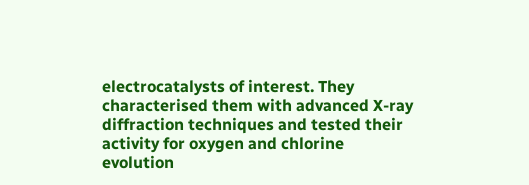electrocatalysts of interest. They characterised them with advanced X-ray diffraction techniques and tested their activity for oxygen and chlorine evolution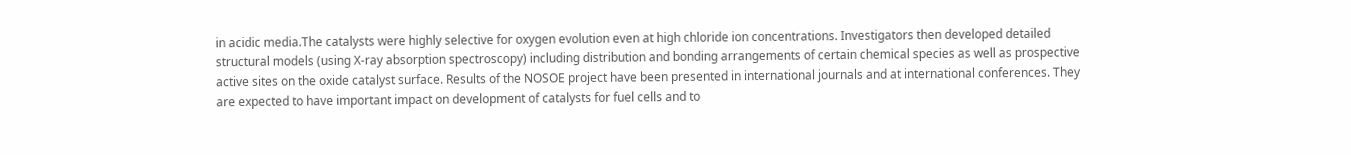in acidic media.The catalysts were highly selective for oxygen evolution even at high chloride ion concentrations. Investigators then developed detailed structural models (using X-ray absorption spectroscopy) including distribution and bonding arrangements of certain chemical species as well as prospective active sites on the oxide catalyst surface. Results of the NOSOE project have been presented in international journals and at international conferences. They are expected to have important impact on development of catalysts for fuel cells and to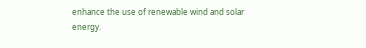enhance the use of renewable wind and solar energy.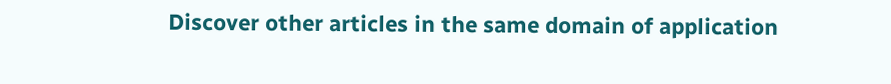Discover other articles in the same domain of application